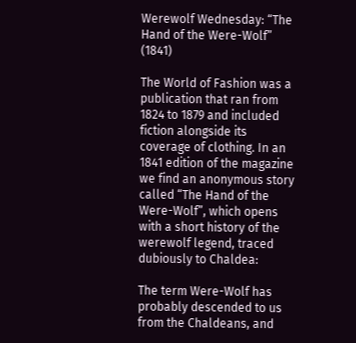Werewolf Wednesday: “The Hand of the Were-Wolf” (1841)

The World of Fashion was a publication that ran from 1824 to 1879 and included fiction alongside its coverage of clothing. In an 1841 edition of the magazine we find an anonymous story called “The Hand of the Were-Wolf”, which opens with a short history of the werewolf legend, traced dubiously to Chaldea:

The term Were-Wolf has probably descended to us from the Chaldeans, and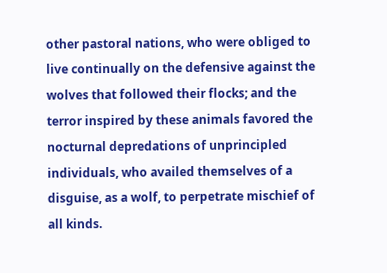other pastoral nations, who were obliged to live continually on the defensive against the wolves that followed their flocks; and the terror inspired by these animals favored the nocturnal depredations of unprincipled individuals, who availed themselves of a disguise, as a wolf, to perpetrate mischief of all kinds.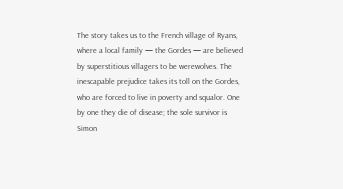The story takes us to the French village of Ryans, where a local family — the Gordes — are believed by superstitious villagers to be werewolves. The inescapable prejudice takes its toll on the Gordes, who are forced to live in poverty and squalor. One by one they die of disease; the sole survivor is Simon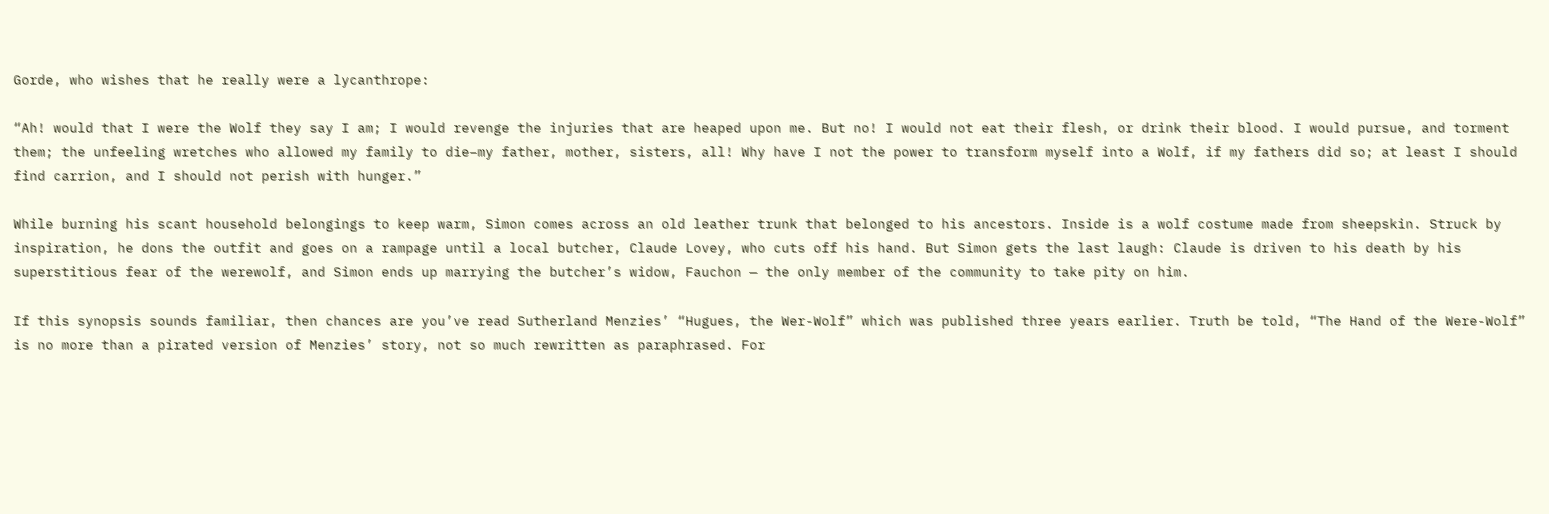Gorde, who wishes that he really were a lycanthrope:

“Ah! would that I were the Wolf they say I am; I would revenge the injuries that are heaped upon me. But no! I would not eat their flesh, or drink their blood. I would pursue, and torment them; the unfeeling wretches who allowed my family to die–my father, mother, sisters, all! Why have I not the power to transform myself into a Wolf, if my fathers did so; at least I should find carrion, and I should not perish with hunger.”

While burning his scant household belongings to keep warm, Simon comes across an old leather trunk that belonged to his ancestors. Inside is a wolf costume made from sheepskin. Struck by inspiration, he dons the outfit and goes on a rampage until a local butcher, Claude Lovey, who cuts off his hand. But Simon gets the last laugh: Claude is driven to his death by his superstitious fear of the werewolf, and Simon ends up marrying the butcher’s widow, Fauchon — the only member of the community to take pity on him.

If this synopsis sounds familiar, then chances are you’ve read Sutherland Menzies’ “Hugues, the Wer-Wolf” which was published three years earlier. Truth be told, “The Hand of the Were-Wolf” is no more than a pirated version of Menzies’ story, not so much rewritten as paraphrased. For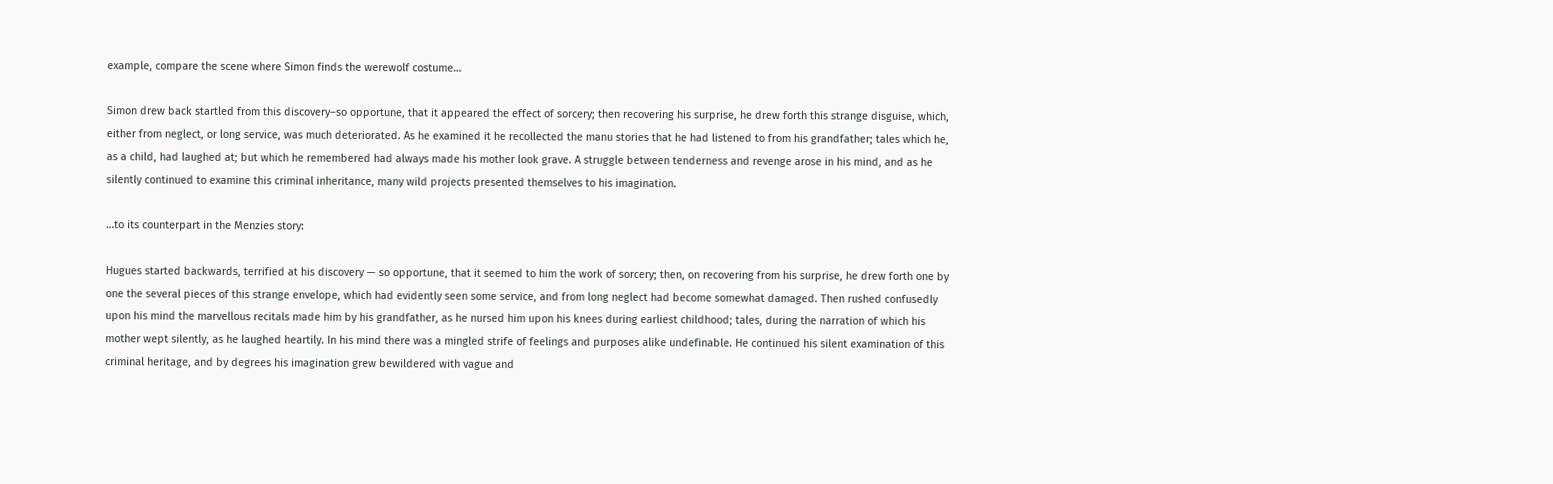example, compare the scene where Simon finds the werewolf costume…

Simon drew back startled from this discovery–so opportune, that it appeared the effect of sorcery; then recovering his surprise, he drew forth this strange disguise, which, either from neglect, or long service, was much deteriorated. As he examined it he recollected the manu stories that he had listened to from his grandfather; tales which he, as a child, had laughed at; but which he remembered had always made his mother look grave. A struggle between tenderness and revenge arose in his mind, and as he silently continued to examine this criminal inheritance, many wild projects presented themselves to his imagination.

…to its counterpart in the Menzies story:

Hugues started backwards, terrified at his discovery — so opportune, that it seemed to him the work of sorcery; then, on recovering from his surprise, he drew forth one by one the several pieces of this strange envelope, which had evidently seen some service, and from long neglect had become somewhat damaged. Then rushed confusedly upon his mind the marvellous recitals made him by his grandfather, as he nursed him upon his knees during earliest childhood; tales, during the narration of which his mother wept silently, as he laughed heartily. In his mind there was a mingled strife of feelings and purposes alike undefinable. He continued his silent examination of this criminal heritage, and by degrees his imagination grew bewildered with vague and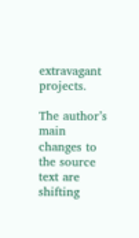extravagant projects.

The author’s main changes to the source text are shifting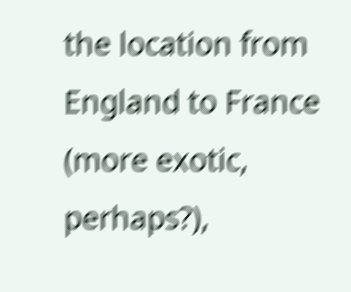the location from England to France (more exotic, perhaps?),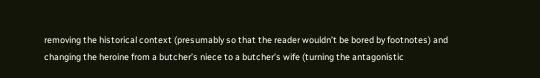removing the historical context (presumably so that the reader wouldn’t be bored by footnotes) and changing the heroine from a butcher’s niece to a butcher’s wife (turning the antagonistic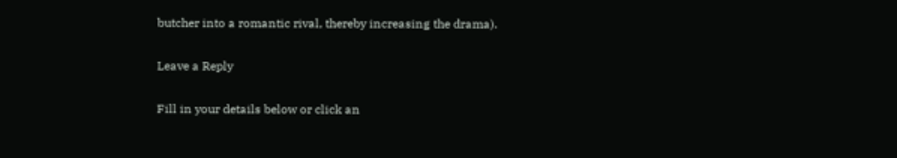butcher into a romantic rival, thereby increasing the drama).

Leave a Reply

Fill in your details below or click an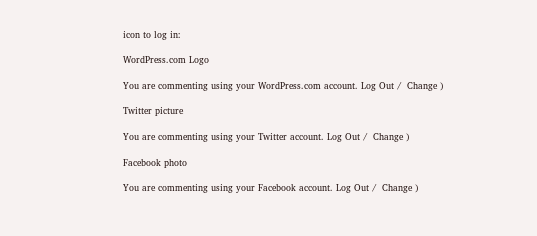icon to log in:

WordPress.com Logo

You are commenting using your WordPress.com account. Log Out /  Change )

Twitter picture

You are commenting using your Twitter account. Log Out /  Change )

Facebook photo

You are commenting using your Facebook account. Log Out /  Change )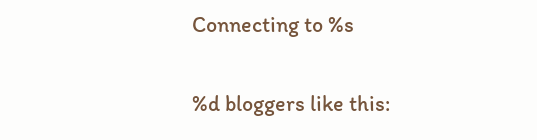Connecting to %s

%d bloggers like this: